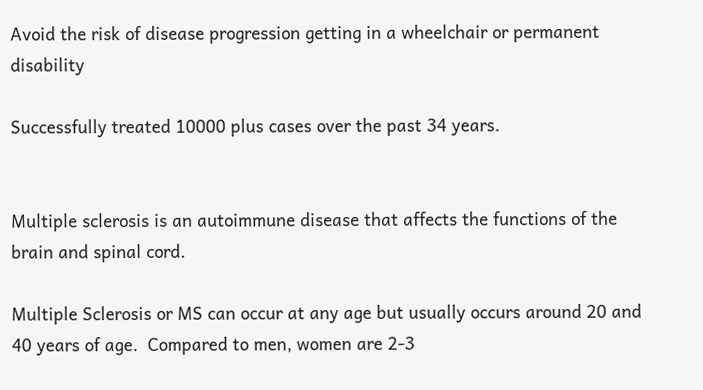Avoid the risk of disease progression getting in a wheelchair or permanent disability

Successfully treated 10000 plus cases over the past 34 years.


Multiple sclerosis is an autoimmune disease that affects the functions of the brain and spinal cord.

Multiple Sclerosis or MS can occur at any age but usually occurs around 20 and 40 years of age.  Compared to men, women are 2-3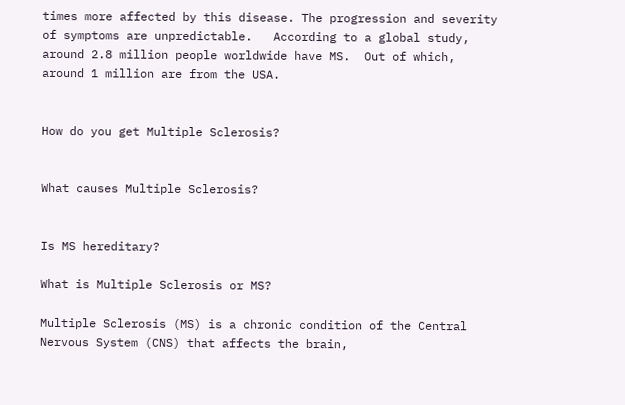times more affected by this disease. The progression and severity of symptoms are unpredictable.   According to a global study, around 2.8 million people worldwide have MS.  Out of which, around 1 million are from the USA.


How do you get Multiple Sclerosis?


What causes Multiple Sclerosis?


Is MS hereditary?

What is Multiple Sclerosis or MS?

Multiple Sclerosis (MS) is a chronic condition of the Central Nervous System (CNS) that affects the brain,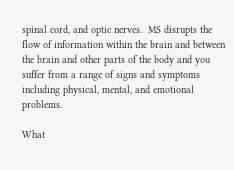spinal cord, and optic nerves.  MS disrupts the flow of information within the brain and between the brain and other parts of the body and you suffer from a range of signs and symptoms including physical, mental, and emotional problems.

What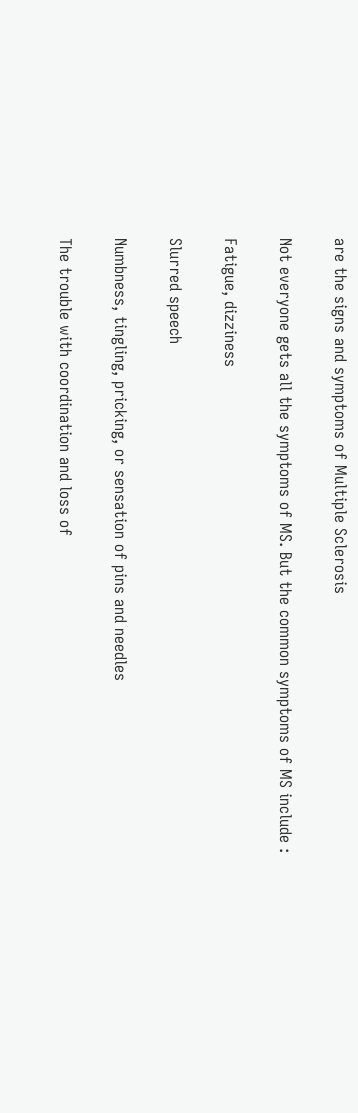are the signs and symptoms of Multiple Sclerosis

Not everyone gets all the symptoms of MS. But the common symptoms of MS include :

Fatigue, dizziness

Slurred speech

Numbness, tingling, pricking, or sensation of pins and needles

The trouble with coordination and loss of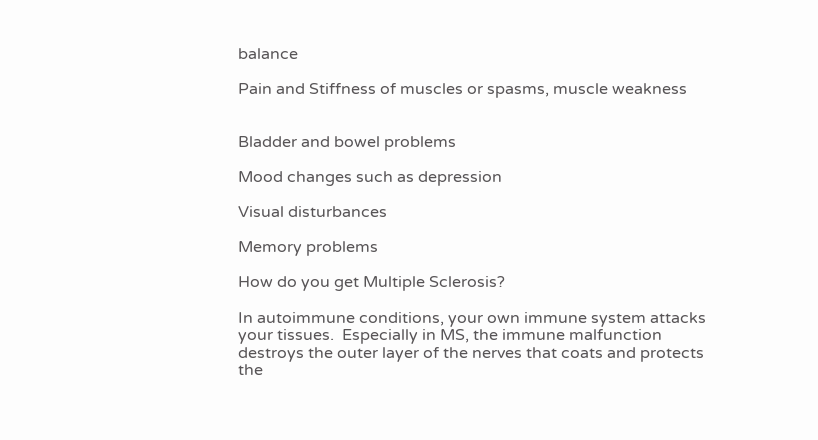balance

Pain and Stiffness of muscles or spasms, muscle weakness


Bladder and bowel problems

Mood changes such as depression

Visual disturbances

Memory problems

How do you get Multiple Sclerosis?

In autoimmune conditions, your own immune system attacks your tissues.  Especially in MS, the immune malfunction destroys the outer layer of the nerves that coats and protects the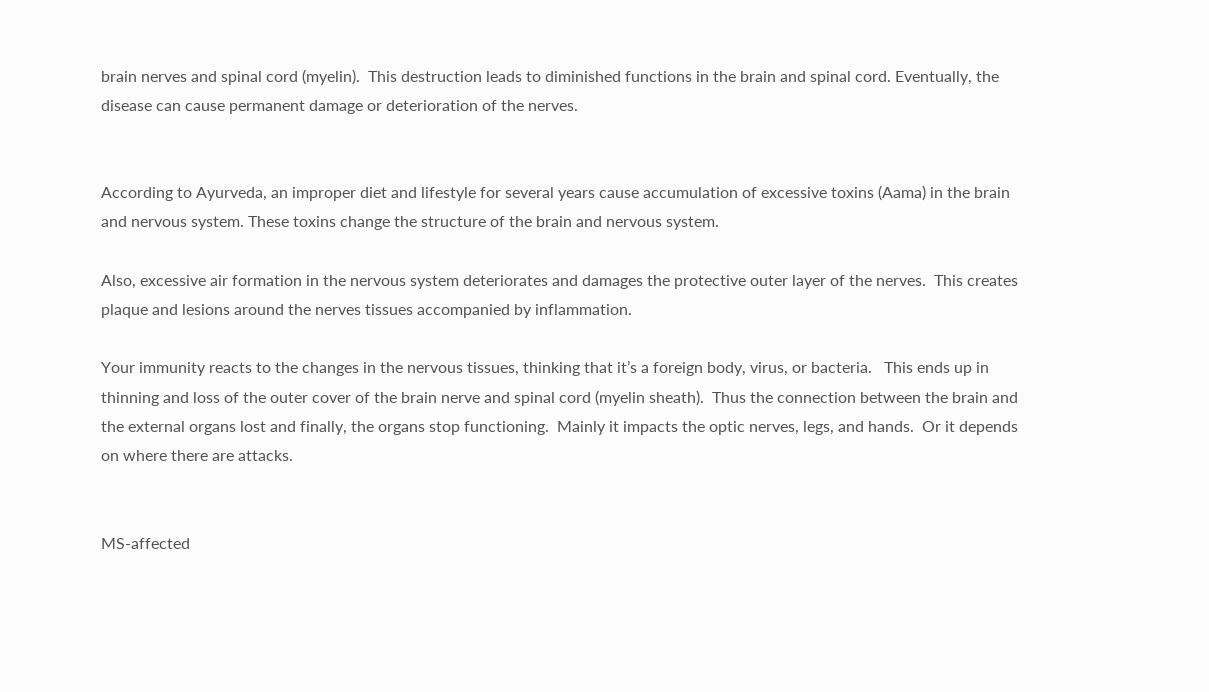brain nerves and spinal cord (myelin).  This destruction leads to diminished functions in the brain and spinal cord. Eventually, the disease can cause permanent damage or deterioration of the nerves.


According to Ayurveda, an improper diet and lifestyle for several years cause accumulation of excessive toxins (Aama) in the brain and nervous system. These toxins change the structure of the brain and nervous system.

Also, excessive air formation in the nervous system deteriorates and damages the protective outer layer of the nerves.  This creates plaque and lesions around the nerves tissues accompanied by inflammation.

Your immunity reacts to the changes in the nervous tissues, thinking that it’s a foreign body, virus, or bacteria.   This ends up in thinning and loss of the outer cover of the brain nerve and spinal cord (myelin sheath).  Thus the connection between the brain and the external organs lost and finally, the organs stop functioning.  Mainly it impacts the optic nerves, legs, and hands.  Or it depends on where there are attacks.


MS-affected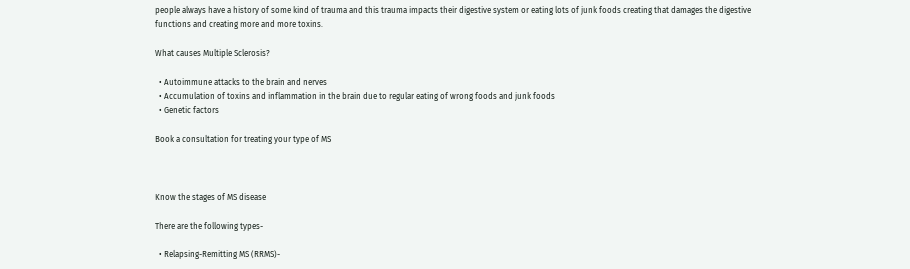people always have a history of some kind of trauma and this trauma impacts their digestive system or eating lots of junk foods creating that damages the digestive functions and creating more and more toxins.

What causes Multiple Sclerosis?

  • Autoimmune attacks to the brain and nerves
  • Accumulation of toxins and inflammation in the brain due to regular eating of wrong foods and junk foods
  • Genetic factors

Book a consultation for treating your type of MS



Know the stages of MS disease

There are the following types-

  • Relapsing-Remitting MS (RRMS)-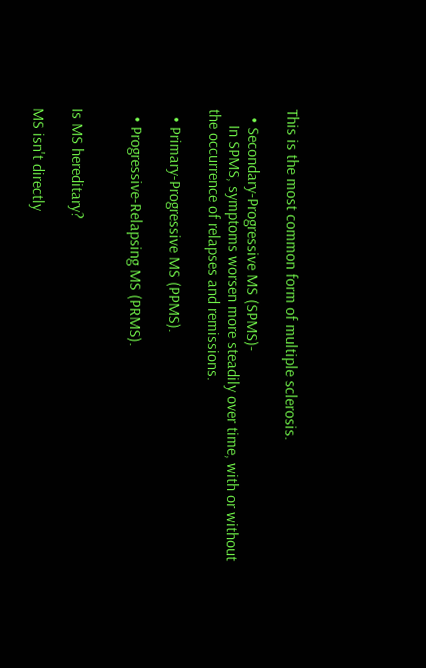This is the most common form of multiple sclerosis.

  • Secondary-Progressive MS (SPMS)-
    In SPMS, symptoms worsen more steadily over time, with or without the occurrence of relapses and remissions.

  • Primary-Progressive MS (PPMS).

  • Progressive-Relapsing MS (PRMS).


Is MS hereditary?

MS isn't directly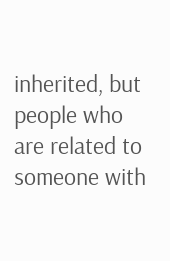inherited, but people who are related to someone with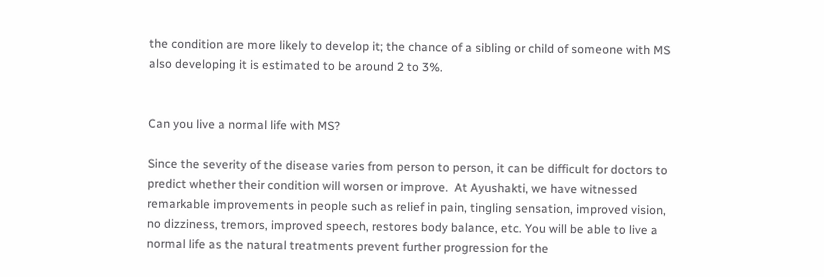the condition are more likely to develop it; the chance of a sibling or child of someone with MS also developing it is estimated to be around 2 to 3%.


Can you live a normal life with MS?

Since the severity of the disease varies from person to person, it can be difficult for doctors to predict whether their condition will worsen or improve.  At Ayushakti, we have witnessed remarkable improvements in people such as relief in pain, tingling sensation, improved vision, no dizziness, tremors, improved speech, restores body balance, etc. You will be able to live a normal life as the natural treatments prevent further progression for the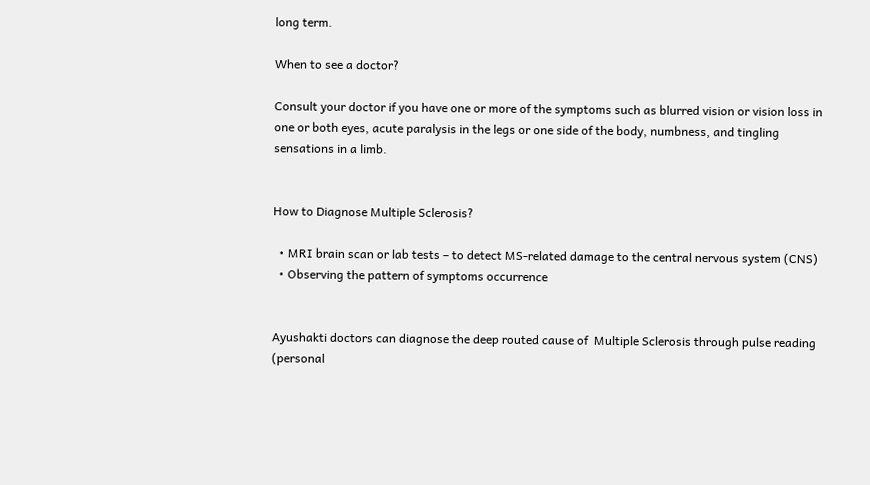long term.

When to see a doctor?

Consult your doctor if you have one or more of the symptoms such as blurred vision or vision loss in one or both eyes, acute paralysis in the legs or one side of the body, numbness, and tingling sensations in a limb.


How to Diagnose Multiple Sclerosis?

  • MRI brain scan or lab tests – to detect MS-related damage to the central nervous system (CNS)
  • Observing the pattern of symptoms occurrence


Ayushakti doctors can diagnose the deep routed cause of  Multiple Sclerosis through pulse reading (personal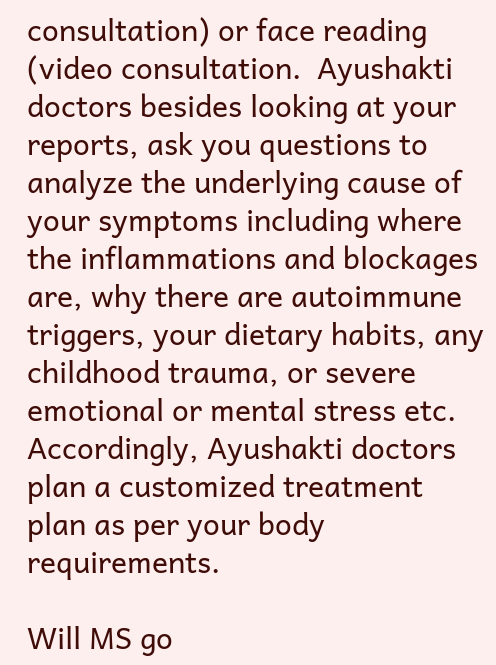consultation) or face reading (video consultation.  Ayushakti doctors besides looking at your reports, ask you questions to analyze the underlying cause of your symptoms including where the inflammations and blockages are, why there are autoimmune triggers, your dietary habits, any childhood trauma, or severe emotional or mental stress etc.  Accordingly, Ayushakti doctors plan a customized treatment plan as per your body requirements.

Will MS go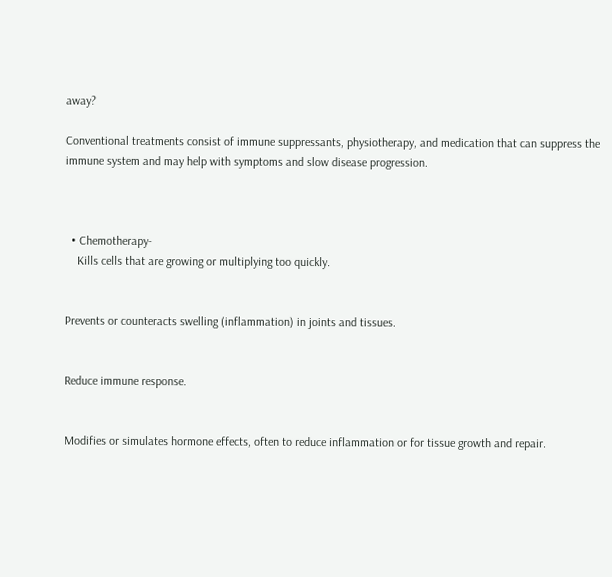away?

Conventional treatments consist of immune suppressants, physiotherapy, and medication that can suppress the immune system and may help with symptoms and slow disease progression.



  • Chemotherapy-
    Kills cells that are growing or multiplying too quickly.


Prevents or counteracts swelling (inflammation) in joints and tissues.


Reduce immune response.


Modifies or simulates hormone effects, often to reduce inflammation or for tissue growth and repair.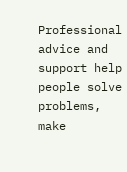Professional advice and support help people solve problems, make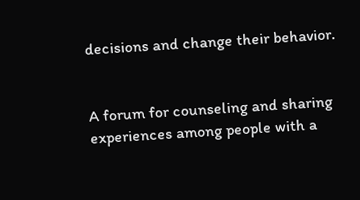decisions and change their behavior.


A forum for counseling and sharing experiences among people with a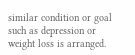similar condition or goal such as depression or weight loss is arranged.